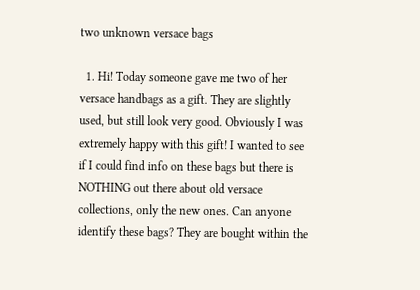two unknown versace bags

  1. Hi! Today someone gave me two of her versace handbags as a gift. They are slightly used, but still look very good. Obviously I was extremely happy with this gift! I wanted to see if I could find info on these bags but there is NOTHING out there about old versace collections, only the new ones. Can anyone identify these bags? They are bought within the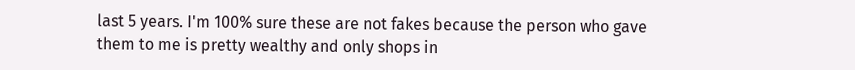last 5 years. I'm 100% sure these are not fakes because the person who gave them to me is pretty wealthy and only shops in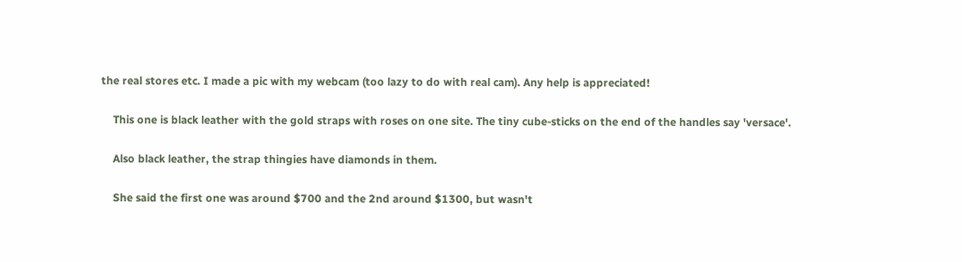the real stores etc. I made a pic with my webcam (too lazy to do with real cam). Any help is appreciated!

    This one is black leather with the gold straps with roses on one site. The tiny cube-sticks on the end of the handles say 'versace'.

    Also black leather, the strap thingies have diamonds in them.

    She said the first one was around $700 and the 2nd around $1300, but wasn't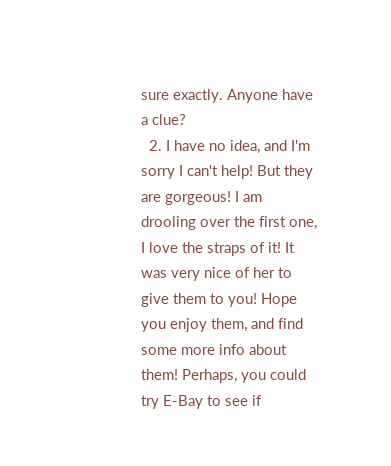sure exactly. Anyone have a clue?
  2. I have no idea, and I'm sorry I can't help! But they are gorgeous! I am drooling over the first one, I love the straps of it! It was very nice of her to give them to you! Hope you enjoy them, and find some more info about them! Perhaps, you could try E-Bay to see if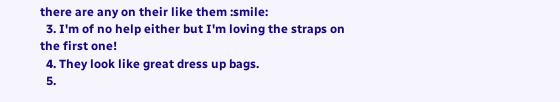there are any on their like them :smile:
  3. I'm of no help either but I'm loving the straps on the first one!
  4. They look like great dress up bags.
  5.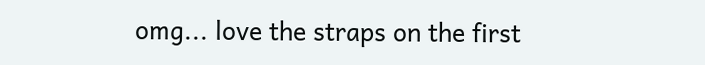omg... love the straps on the first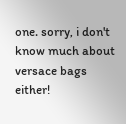one. sorry, i don't know much about versace bags either!